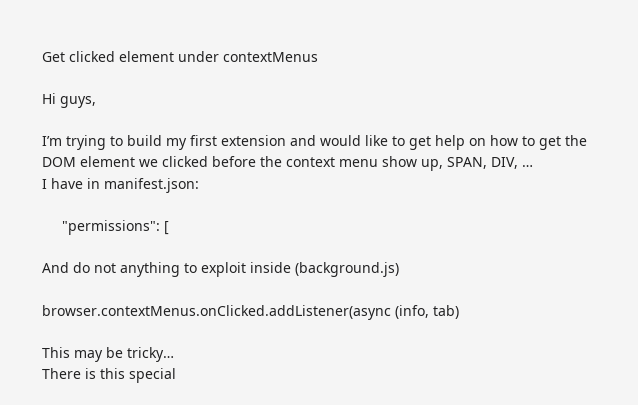Get clicked element under contextMenus

Hi guys,

I’m trying to build my first extension and would like to get help on how to get the DOM element we clicked before the context menu show up, SPAN, DIV, …
I have in manifest.json:

     "permissions": [

And do not anything to exploit inside (background.js)

browser.contextMenus.onClicked.addListener(async (info, tab)

This may be tricky…
There is this special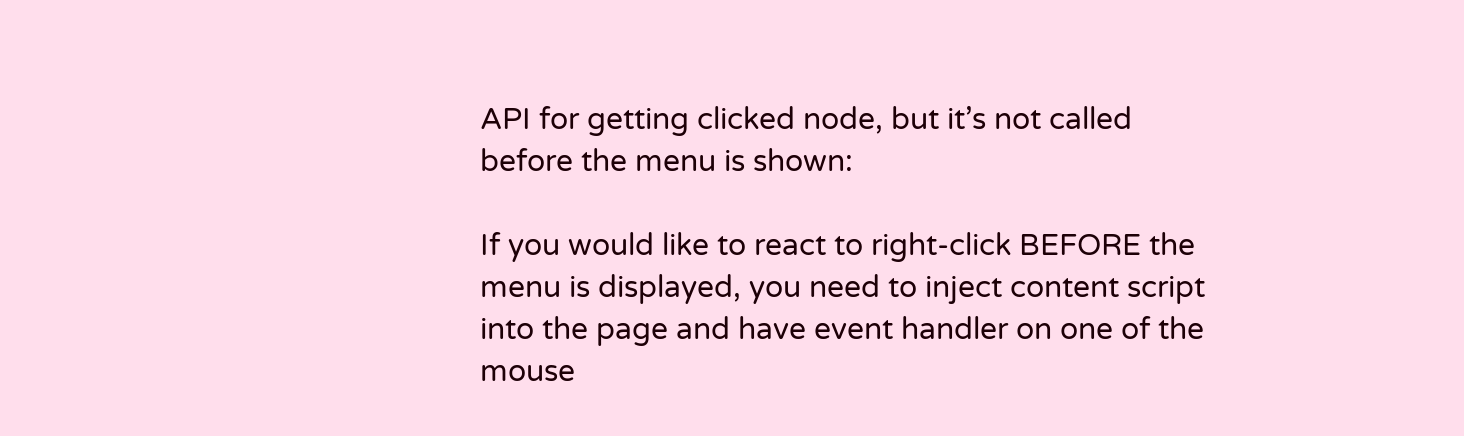API for getting clicked node, but it’s not called before the menu is shown:

If you would like to react to right-click BEFORE the menu is displayed, you need to inject content script into the page and have event handler on one of the mouse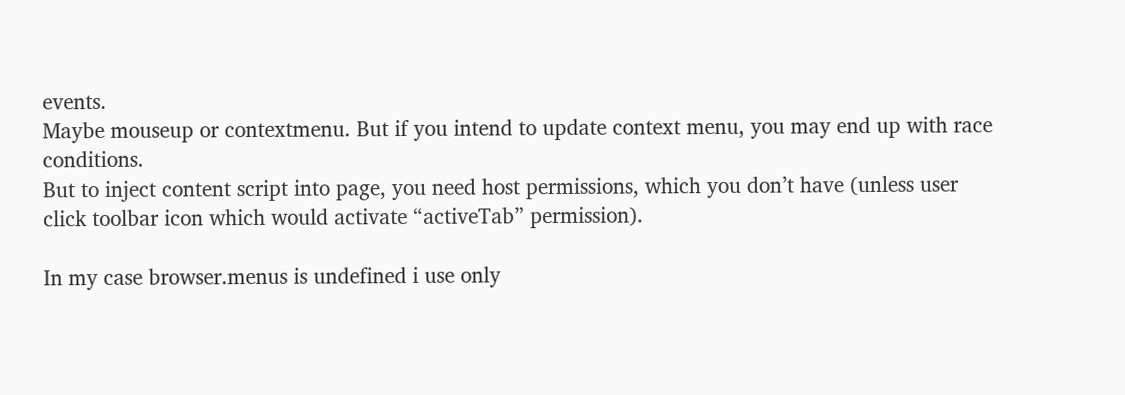events.
Maybe mouseup or contextmenu. But if you intend to update context menu, you may end up with race conditions.
But to inject content script into page, you need host permissions, which you don’t have (unless user click toolbar icon which would activate “activeTab” permission).

In my case browser.menus is undefined i use only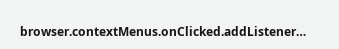browser.contextMenus.onClicked.addListener…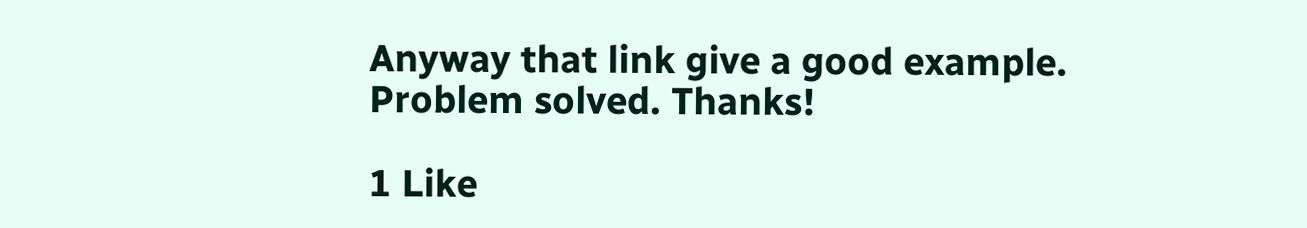Anyway that link give a good example.
Problem solved. Thanks!

1 Like